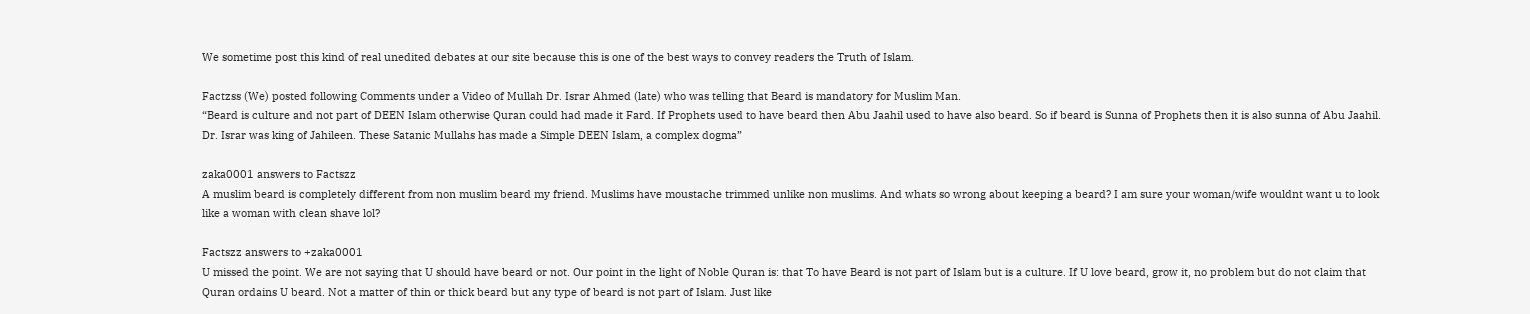We sometime post this kind of real unedited debates at our site because this is one of the best ways to convey readers the Truth of Islam.

Factzss (We) posted following Comments under a Video of Mullah Dr. Israr Ahmed (late) who was telling that Beard is mandatory for Muslim Man.
“Beard is culture and not part of DEEN Islam otherwise Quran could had made it Fard. If Prophets used to have beard then Abu Jaahil used to have also beard. So if beard is Sunna of Prophets then it is also sunna of Abu Jaahil. Dr. Israr was king of Jahileen. These Satanic Mullahs has made a Simple DEEN Islam, a complex dogma”

zaka0001 answers to Factszz
A muslim beard is completely different from non muslim beard my friend. Muslims have moustache trimmed unlike non muslims. And whats so wrong about keeping a beard? I am sure your woman/wife wouldnt want u to look like a woman with clean shave lol?

Factszz answers to +zaka0001
U missed the point. We are not saying that U should have beard or not. Our point in the light of Noble Quran is: that To have Beard is not part of Islam but is a culture. If U love beard, grow it, no problem but do not claim that Quran ordains U beard. Not a matter of thin or thick beard but any type of beard is not part of Islam. Just like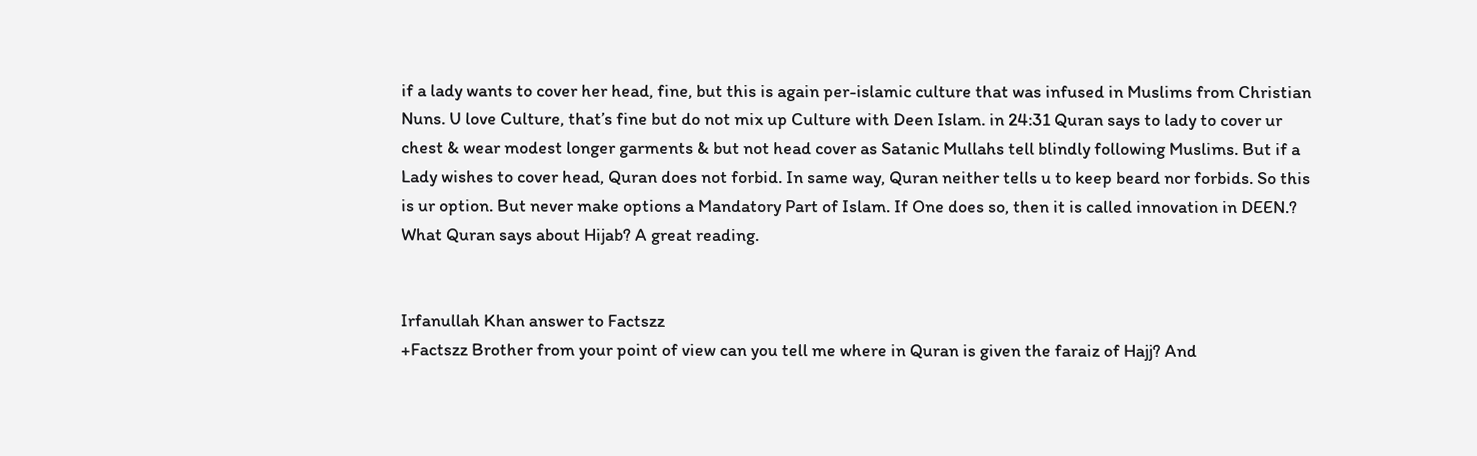if a lady wants to cover her head, fine, but this is again per-islamic culture that was infused in Muslims from Christian Nuns. U love Culture, that’s fine but do not mix up Culture with Deen Islam. in 24:31 Quran says to lady to cover ur chest & wear modest longer garments & but not head cover as Satanic Mullahs tell blindly following Muslims. But if a Lady wishes to cover head, Quran does not forbid. In same way, Quran neither tells u to keep beard nor forbids. So this is ur option. But never make options a Mandatory Part of Islam. If One does so, then it is called innovation in DEEN.? What Quran says about Hijab? A great reading.


Irfanullah Khan answer to Factszz
+Factszz Brother from your point of view can you tell me where in Quran is given the faraiz of Hajj? And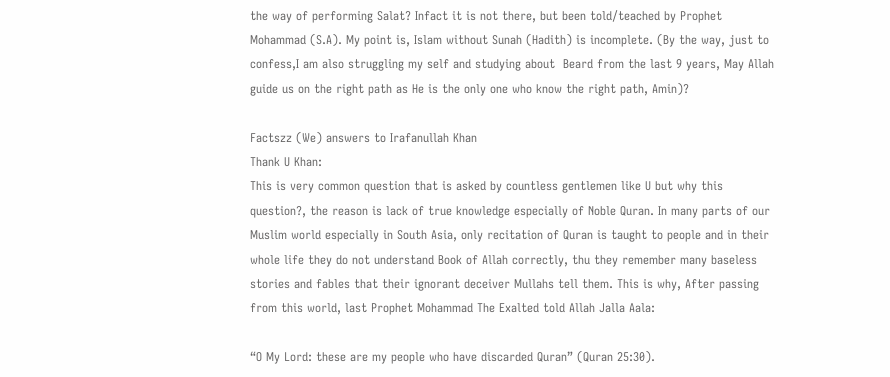the way of performing Salat? Infact it is not there, but been told/teached by Prophet Mohammad (S.A). My point is, Islam without Sunah (Hadith) is incomplete. (By the way, just to confess,I am also struggling my self and studying about  Beard from the last 9 years, May Allah guide us on the right path as He is the only one who know the right path, Amin)?

Factszz (We) answers to Irafanullah Khan
Thank U Khan:
This is very common question that is asked by countless gentlemen like U but why this question?, the reason is lack of true knowledge especially of Noble Quran. In many parts of our Muslim world especially in South Asia, only recitation of Quran is taught to people and in their whole life they do not understand Book of Allah correctly, thu they remember many baseless stories and fables that their ignorant deceiver Mullahs tell them. This is why, After passing from this world, last Prophet Mohammad The Exalted told Allah Jalla Aala:

“O My Lord: these are my people who have discarded Quran” (Quran 25:30).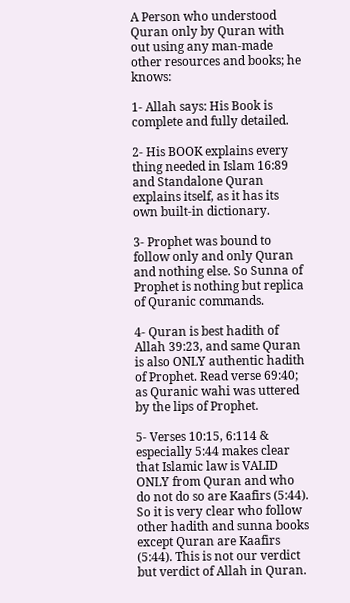A Person who understood Quran only by Quran with out using any man-made other resources and books; he knows:

1- Allah says: His Book is complete and fully detailed.

2- His BOOK explains every thing needed in Islam 16:89 and Standalone Quran explains itself, as it has its own built-in dictionary.

3- Prophet was bound to follow only and only Quran and nothing else. So Sunna of Prophet is nothing but replica of Quranic commands.

4- Quran is best hadith of Allah 39:23, and same Quran is also ONLY authentic hadith of Prophet. Read verse 69:40; as Quranic wahi was uttered by the lips of Prophet.

5- Verses 10:15, 6:114 & especially 5:44 makes clear that Islamic law is VALID ONLY from Quran and who do not do so are Kaafirs (5:44). So it is very clear who follow other hadith and sunna books except Quran are Kaafirs (5:44). This is not our verdict but verdict of Allah in Quran.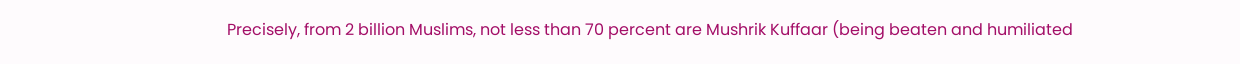Precisely, from 2 billion Muslims, not less than 70 percent are Mushrik Kuffaar (being beaten and humiliated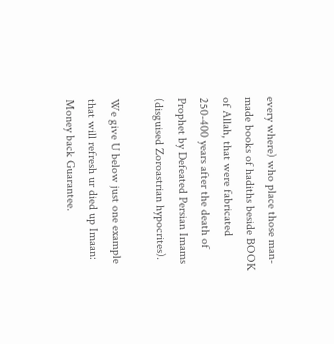every where) who place those man-made books of hadiths beside BOOK of Allah, that were fabricated 250-400 years after the death of Prophet by Defeated Persian Imams (disguised Zoroastrian hypocrites).

We give U below just one example that will refresh ur died up Imaan: Money back Guarantee.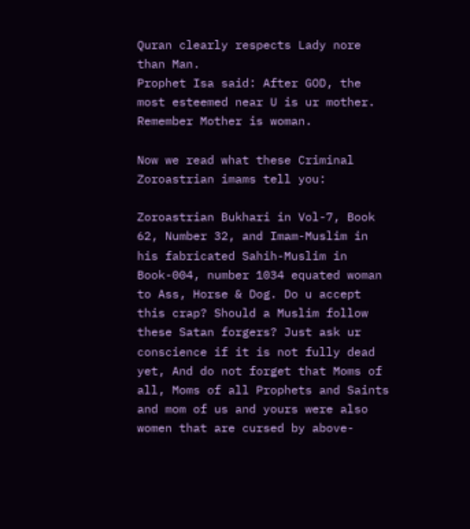Quran clearly respects Lady nore than Man.
Prophet Isa said: After GOD, the most esteemed near U is ur mother. Remember Mother is woman.

Now we read what these Criminal Zoroastrian imams tell you:

Zoroastrian Bukhari in Vol-7, Book 62, Number 32, and Imam-Muslim in his fabricated Sahih-Muslim in Book-004, number 1034 equated woman to Ass, Horse & Dog. Do u accept this crap? Should a Muslim follow these Satan forgers? Just ask ur conscience if it is not fully dead yet, And do not forget that Moms of all, Moms of all Prophets and Saints and mom of us and yours were also women that are cursed by above-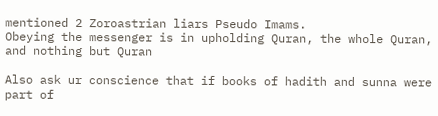mentioned 2 Zoroastrian liars Pseudo Imams.
Obeying the messenger is in upholding Quran, the whole Quran, and nothing but Quran

Also ask ur conscience that if books of hadith and sunna were part of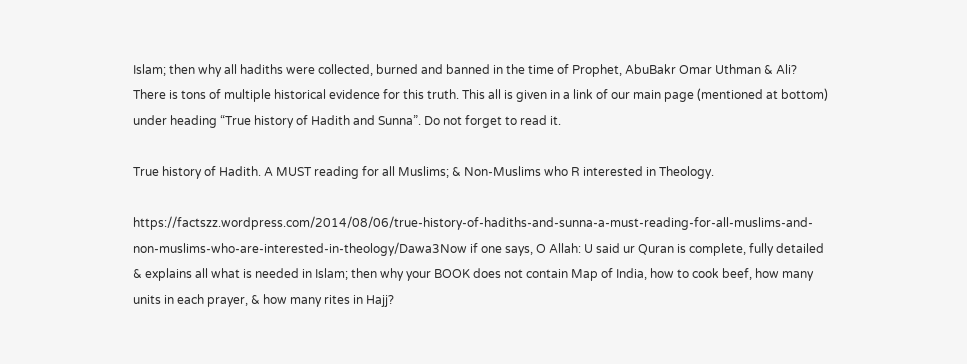Islam; then why all hadiths were collected, burned and banned in the time of Prophet, AbuBakr Omar Uthman & Ali? There is tons of multiple historical evidence for this truth. This all is given in a link of our main page (mentioned at bottom) under heading “True history of Hadith and Sunna”. Do not forget to read it.

True history of Hadith. A MUST reading for all Muslims; & Non-Muslims who R interested in Theology.

https://factszz.wordpress.com/2014/08/06/true-history-of-hadiths-and-sunna-a-must-reading-for-all-muslims-and-non-muslims-who-are-interested-in-theology/Dawa3Now if one says, O Allah: U said ur Quran is complete, fully detailed & explains all what is needed in Islam; then why your BOOK does not contain Map of India, how to cook beef, how many units in each prayer, & how many rites in Hajj?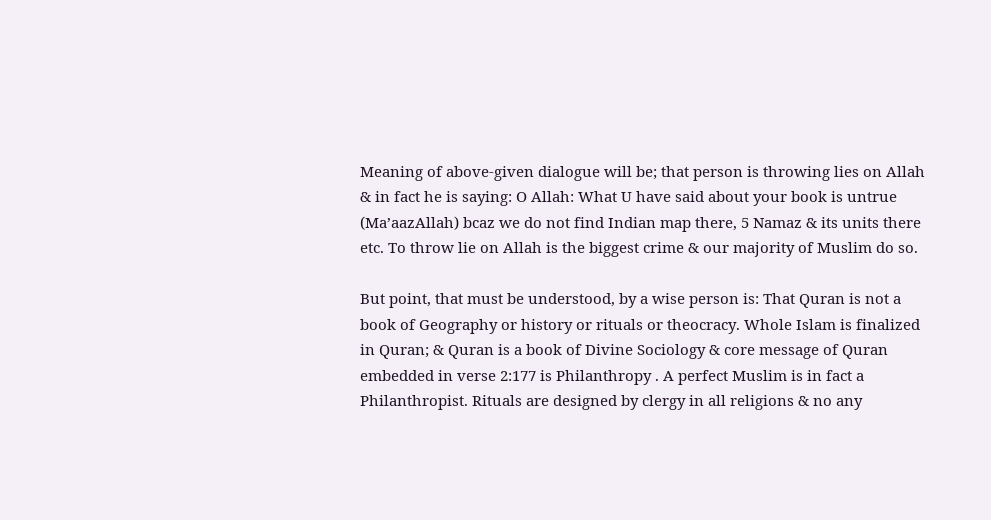Meaning of above-given dialogue will be; that person is throwing lies on Allah & in fact he is saying: O Allah: What U have said about your book is untrue (Ma’aazAllah) bcaz we do not find Indian map there, 5 Namaz & its units there etc. To throw lie on Allah is the biggest crime & our majority of Muslim do so.

But point, that must be understood, by a wise person is: That Quran is not a book of Geography or history or rituals or theocracy. Whole Islam is finalized in Quran; & Quran is a book of Divine Sociology & core message of Quran embedded in verse 2:177 is Philanthropy . A perfect Muslim is in fact a Philanthropist. Rituals are designed by clergy in all religions & no any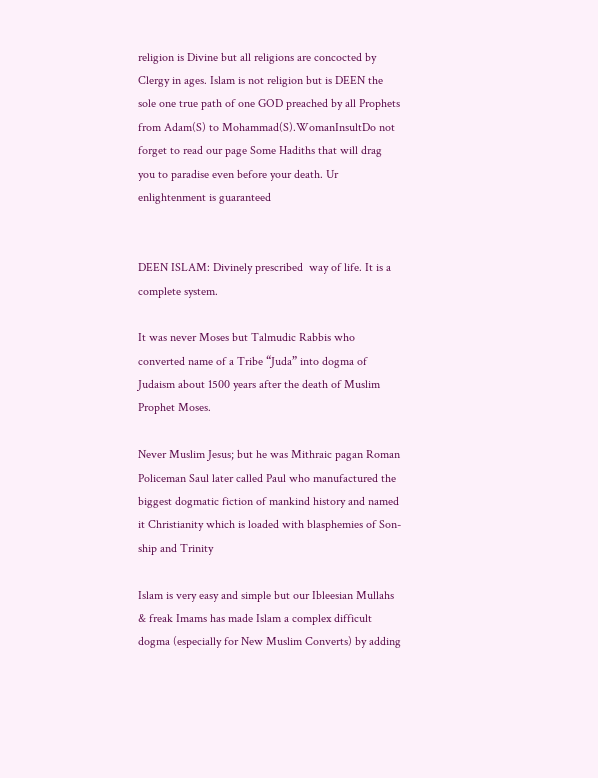religion is Divine but all religions are concocted by Clergy in ages. Islam is not religion but is DEEN the sole one true path of one GOD preached by all Prophets from Adam(S) to Mohammad(S).WomanInsultDo not forget to read our page Some Hadiths that will drag you to paradise even before your death. Ur enlightenment is guaranteed


DEEN ISLAM: Divinely prescribed  way of life. It is a complete system.

It was never Moses but Talmudic Rabbis who converted name of a Tribe “Juda” into dogma of Judaism about 1500 years after the death of Muslim Prophet Moses.

Never Muslim Jesus; but he was Mithraic pagan Roman Policeman Saul later called Paul who manufactured the biggest dogmatic fiction of mankind history and named it Christianity which is loaded with blasphemies of Son-ship and Trinity

Islam is very easy and simple but our Ibleesian Mullahs & freak Imams has made Islam a complex difficult dogma (especially for New Muslim Converts) by adding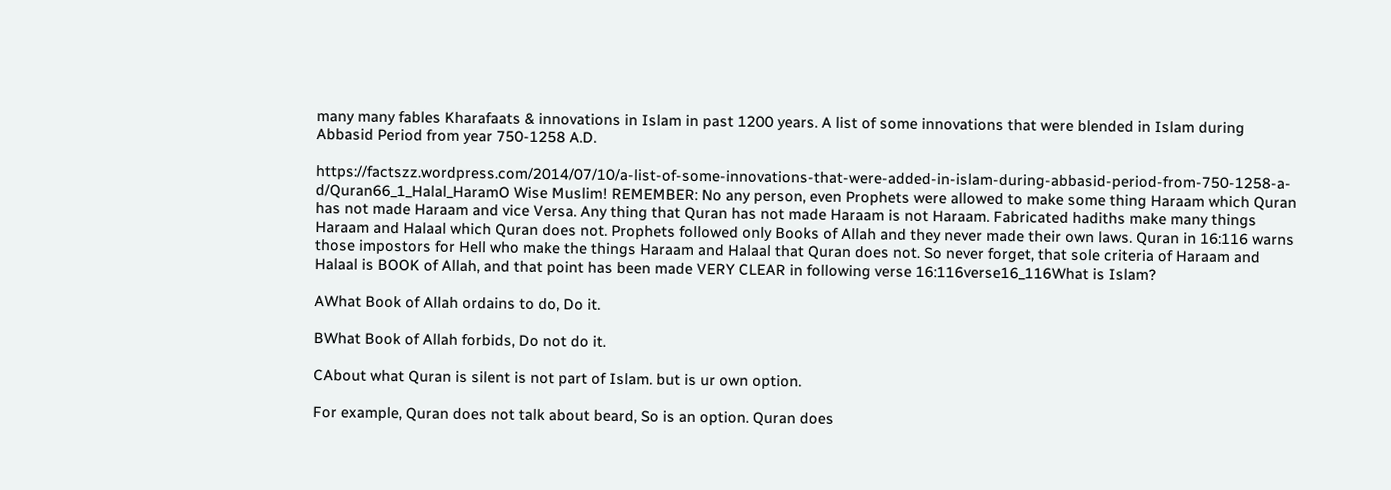many many fables Kharafaats & innovations in Islam in past 1200 years. A list of some innovations that were blended in Islam during Abbasid Period from year 750-1258 A.D.

https://factszz.wordpress.com/2014/07/10/a-list-of-some-innovations-that-were-added-in-islam-during-abbasid-period-from-750-1258-a-d/Quran66_1_Halal_HaramO Wise Muslim! REMEMBER: No any person, even Prophets were allowed to make some thing Haraam which Quran has not made Haraam and vice Versa. Any thing that Quran has not made Haraam is not Haraam. Fabricated hadiths make many things Haraam and Halaal which Quran does not. Prophets followed only Books of Allah and they never made their own laws. Quran in 16:116 warns those impostors for Hell who make the things Haraam and Halaal that Quran does not. So never forget, that sole criteria of Haraam and Halaal is BOOK of Allah, and that point has been made VERY CLEAR in following verse 16:116verse16_116What is Islam?

AWhat Book of Allah ordains to do, Do it.

BWhat Book of Allah forbids, Do not do it.

CAbout what Quran is silent is not part of Islam. but is ur own option.

For example, Quran does not talk about beard, So is an option. Quran does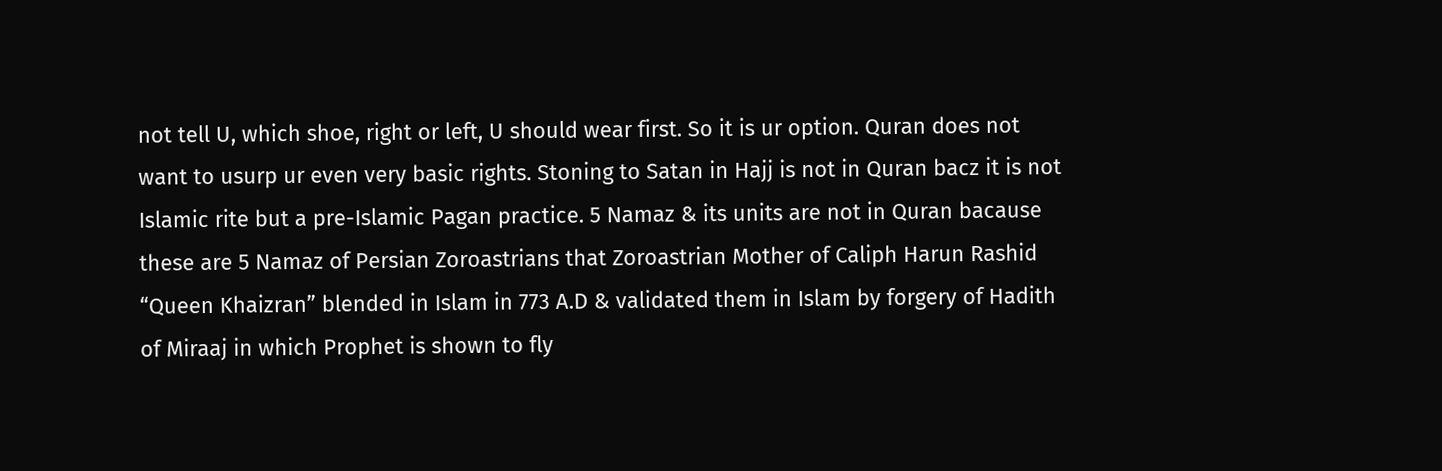not tell U, which shoe, right or left, U should wear first. So it is ur option. Quran does not want to usurp ur even very basic rights. Stoning to Satan in Hajj is not in Quran bacz it is not Islamic rite but a pre-Islamic Pagan practice. 5 Namaz & its units are not in Quran bacause these are 5 Namaz of Persian Zoroastrians that Zoroastrian Mother of Caliph Harun Rashid “Queen Khaizran” blended in Islam in 773 A.D & validated them in Islam by forgery of Hadith of Miraaj in which Prophet is shown to fly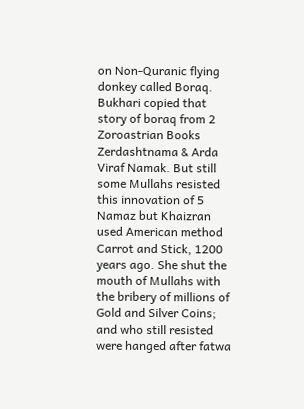on Non-Quranic flying donkey called Boraq. Bukhari copied that story of boraq from 2 Zoroastrian Books Zerdashtnama & Arda Viraf Namak. But still some Mullahs resisted this innovation of 5 Namaz but Khaizran used American method Carrot and Stick, 1200 years ago. She shut the mouth of Mullahs with the bribery of millions of Gold and Silver Coins; and who still resisted were hanged after fatwa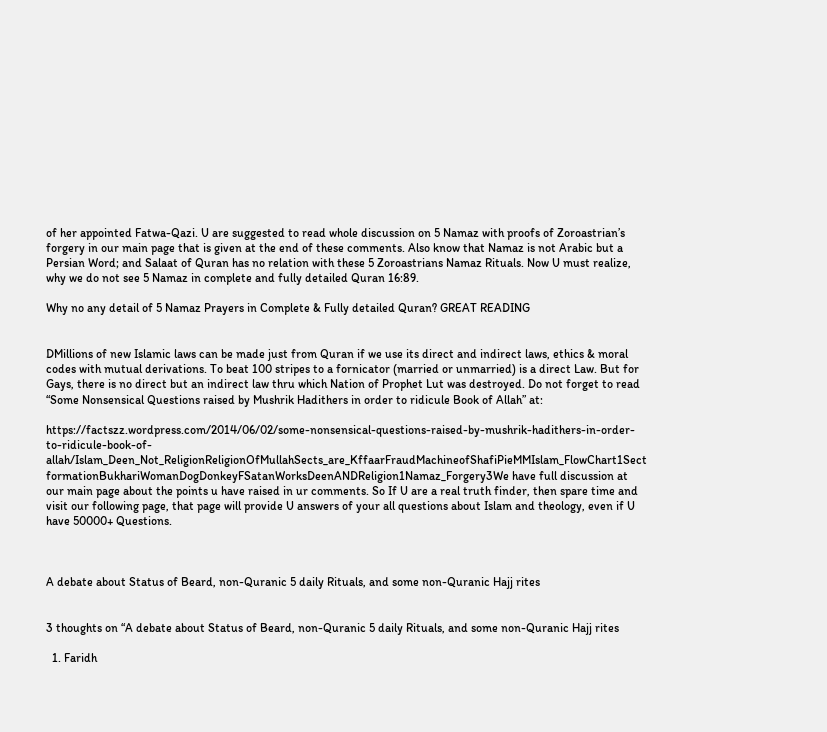of her appointed Fatwa-Qazi. U are suggested to read whole discussion on 5 Namaz with proofs of Zoroastrian’s forgery in our main page that is given at the end of these comments. Also know that Namaz is not Arabic but a Persian Word; and Salaat of Quran has no relation with these 5 Zoroastrians Namaz Rituals. Now U must realize, why we do not see 5 Namaz in complete and fully detailed Quran 16:89.

Why no any detail of 5 Namaz Prayers in Complete & Fully detailed Quran? GREAT READING


DMillions of new Islamic laws can be made just from Quran if we use its direct and indirect laws, ethics & moral codes with mutual derivations. To beat 100 stripes to a fornicator (married or unmarried) is a direct Law. But for Gays, there is no direct but an indirect law thru which Nation of Prophet Lut was destroyed. Do not forget to read “Some Nonsensical Questions raised by Mushrik Hadithers in order to ridicule Book of Allah” at:

https://factszz.wordpress.com/2014/06/02/some-nonsensical-questions-raised-by-mushrik-hadithers-in-order-to-ridicule-book-of-allah/Islam_Deen_Not_ReligionReligionOfMullahSects_are_KffaarFraudMachineofShafiPieMMIslam_FlowChart1Sect formationBukhariWomanDogDonkeyFSatanWorksDeenANDReligion1Namaz_Forgery3We have full discussion at our main page about the points u have raised in ur comments. So If U are a real truth finder, then spare time and visit our following page, that page will provide U answers of your all questions about Islam and theology, even if U have 50000+ Questions.



A debate about Status of Beard, non-Quranic 5 daily Rituals, and some non-Quranic Hajj rites


3 thoughts on “A debate about Status of Beard, non-Quranic 5 daily Rituals, and some non-Quranic Hajj rites

  1. Faridh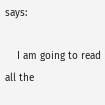says:

    I am going to read all the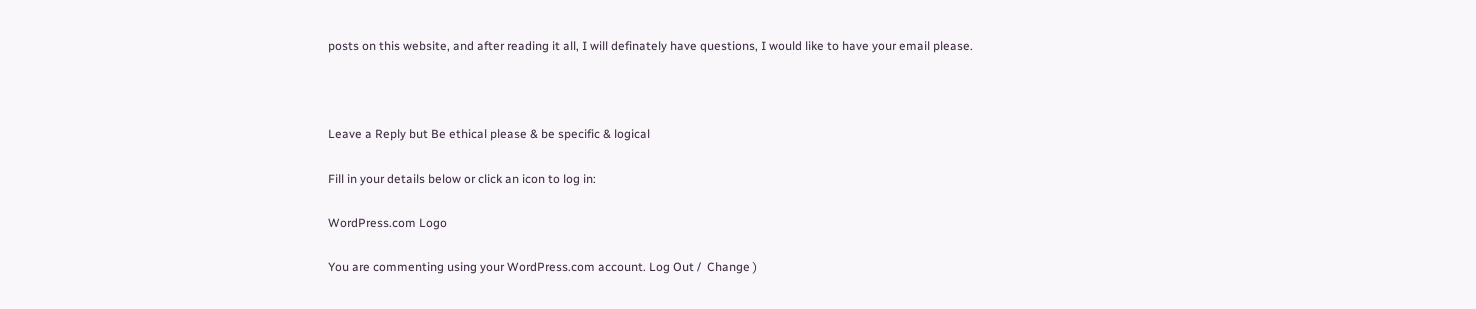posts on this website, and after reading it all, I will definately have questions, I would like to have your email please.



Leave a Reply but Be ethical please & be specific & logical

Fill in your details below or click an icon to log in:

WordPress.com Logo

You are commenting using your WordPress.com account. Log Out /  Change )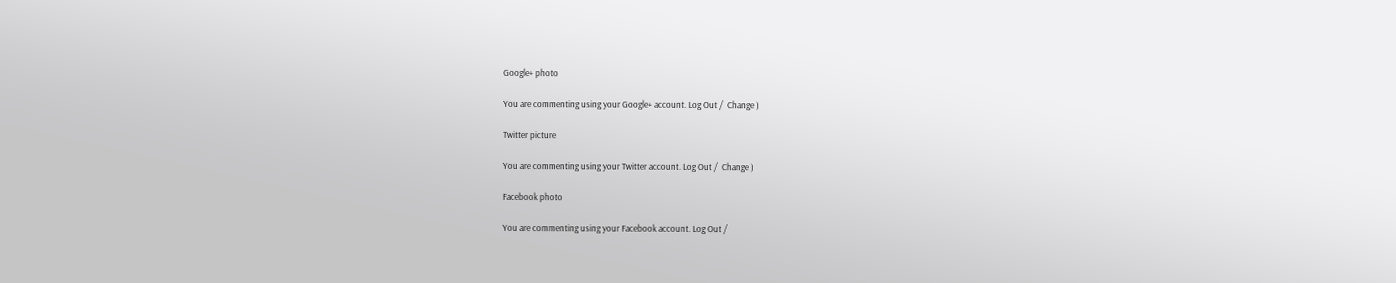Google+ photo

You are commenting using your Google+ account. Log Out /  Change )

Twitter picture

You are commenting using your Twitter account. Log Out /  Change )

Facebook photo

You are commenting using your Facebook account. Log Out /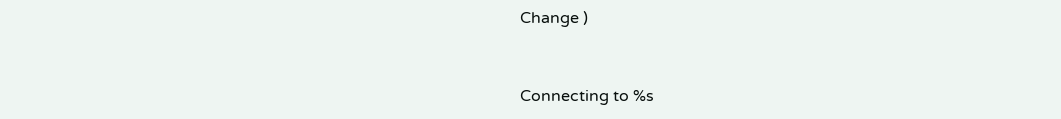Change )


Connecting to %s